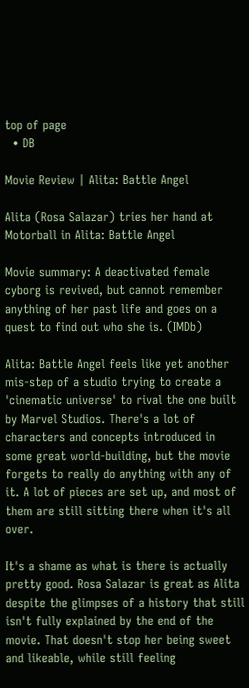top of page
  • DB

Movie Review | Alita: Battle Angel

Alita (Rosa Salazar) tries her hand at Motorball in Alita: Battle Angel

Movie summary: A deactivated female cyborg is revived, but cannot remember anything of her past life and goes on a quest to find out who she is. (IMDb)

Alita: Battle Angel feels like yet another mis-step of a studio trying to create a 'cinematic universe' to rival the one built by Marvel Studios. There's a lot of characters and concepts introduced in some great world-building, but the movie forgets to really do anything with any of it. A lot of pieces are set up, and most of them are still sitting there when it's all over.

It's a shame as what is there is actually pretty good. Rosa Salazar is great as Alita despite the glimpses of a history that still isn't fully explained by the end of the movie. That doesn't stop her being sweet and likeable, while still feeling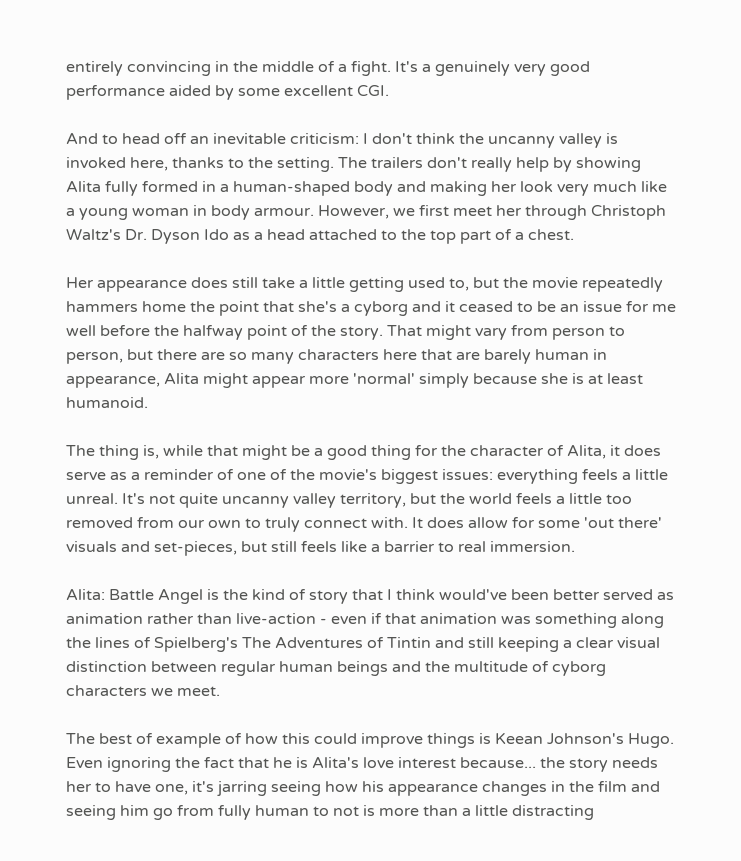entirely convincing in the middle of a fight. It's a genuinely very good performance aided by some excellent CGI.

And to head off an inevitable criticism: I don't think the uncanny valley is invoked here, thanks to the setting. The trailers don't really help by showing Alita fully formed in a human-shaped body and making her look very much like a young woman in body armour. However, we first meet her through Christoph Waltz's Dr. Dyson Ido as a head attached to the top part of a chest.

Her appearance does still take a little getting used to, but the movie repeatedly hammers home the point that she's a cyborg and it ceased to be an issue for me well before the halfway point of the story. That might vary from person to person, but there are so many characters here that are barely human in appearance, Alita might appear more 'normal' simply because she is at least humanoid.

The thing is, while that might be a good thing for the character of Alita, it does serve as a reminder of one of the movie's biggest issues: everything feels a little unreal. It's not quite uncanny valley territory, but the world feels a little too removed from our own to truly connect with. It does allow for some 'out there' visuals and set-pieces, but still feels like a barrier to real immersion.

Alita: Battle Angel is the kind of story that I think would've been better served as animation rather than live-action - even if that animation was something along the lines of Spielberg's The Adventures of Tintin and still keeping a clear visual distinction between regular human beings and the multitude of cyborg characters we meet.

The best of example of how this could improve things is Keean Johnson's Hugo. Even ignoring the fact that he is Alita's love interest because... the story needs her to have one, it's jarring seeing how his appearance changes in the film and seeing him go from fully human to not is more than a little distracting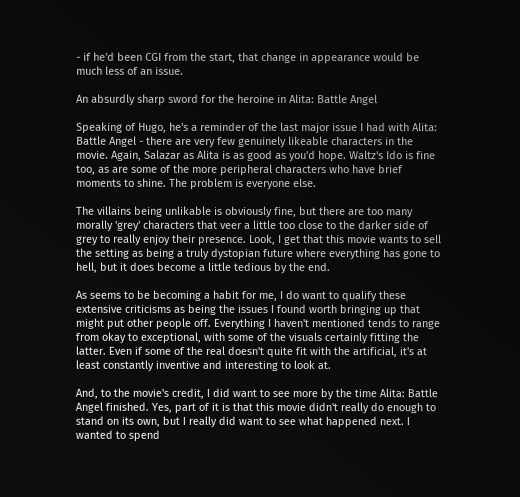- if he'd been CGI from the start, that change in appearance would be much less of an issue.

An absurdly sharp sword for the heroine in Alita: Battle Angel

Speaking of Hugo, he's a reminder of the last major issue I had with Alita: Battle Angel - there are very few genuinely likeable characters in the movie. Again, Salazar as Alita is as good as you'd hope. Waltz's Ido is fine too, as are some of the more peripheral characters who have brief moments to shine. The problem is everyone else.

The villains being unlikable is obviously fine, but there are too many morally 'grey' characters that veer a little too close to the darker side of grey to really enjoy their presence. Look, I get that this movie wants to sell the setting as being a truly dystopian future where everything has gone to hell, but it does become a little tedious by the end.

As seems to be becoming a habit for me, I do want to qualify these extensive criticisms as being the issues I found worth bringing up that might put other people off. Everything I haven't mentioned tends to range from okay to exceptional, with some of the visuals certainly fitting the latter. Even if some of the real doesn't quite fit with the artificial, it's at least constantly inventive and interesting to look at.

And, to the movie's credit, I did want to see more by the time Alita: Battle Angel finished. Yes, part of it is that this movie didn't really do enough to stand on its own, but I really did want to see what happened next. I wanted to spend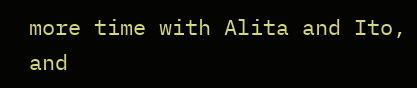more time with Alita and Ito, and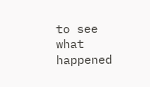to see what happened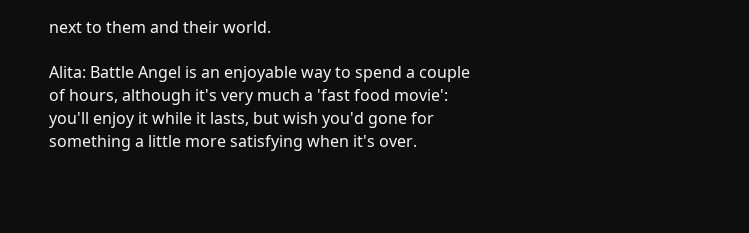next to them and their world.

Alita: Battle Angel is an enjoyable way to spend a couple of hours, although it's very much a 'fast food movie': you'll enjoy it while it lasts, but wish you'd gone for something a little more satisfying when it's over.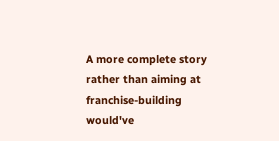A more complete story rather than aiming at franchise-building would've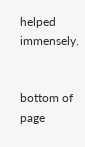helped immensely.


bottom of page